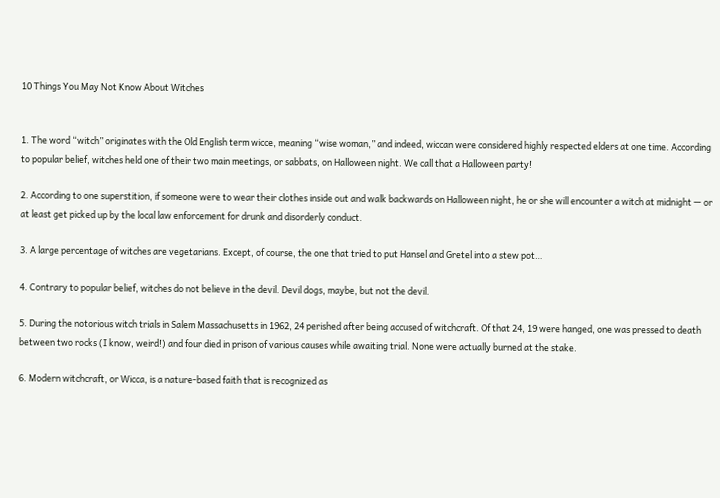10 Things You May Not Know About Witches


1. The word “witch” originates with the Old English term wicce, meaning “wise woman,” and indeed, wiccan were considered highly respected elders at one time. According to popular belief, witches held one of their two main meetings, or sabbats, on Halloween night. We call that a Halloween party!

2. According to one superstition, if someone were to wear their clothes inside out and walk backwards on Halloween night, he or she will encounter a witch at midnight — or at least get picked up by the local law enforcement for drunk and disorderly conduct.

3. A large percentage of witches are vegetarians. Except, of course, the one that tried to put Hansel and Gretel into a stew pot…

4. Contrary to popular belief, witches do not believe in the devil. Devil dogs, maybe, but not the devil.

5. During the notorious witch trials in Salem Massachusetts in 1962, 24 perished after being accused of witchcraft. Of that 24, 19 were hanged, one was pressed to death between two rocks (I know, weird!) and four died in prison of various causes while awaiting trial. None were actually burned at the stake.

6. Modern witchcraft, or Wicca, is a nature-based faith that is recognized as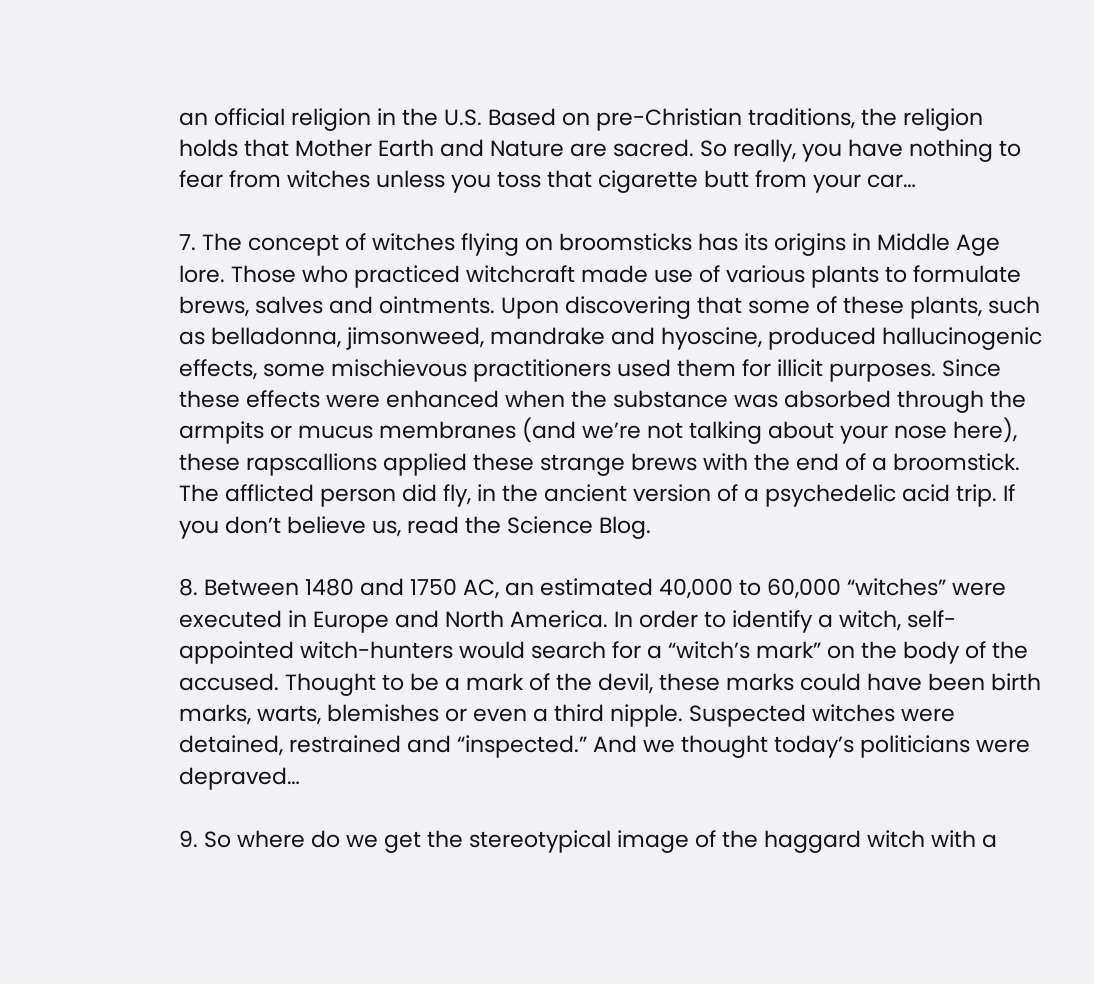an official religion in the U.S. Based on pre-Christian traditions, the religion holds that Mother Earth and Nature are sacred. So really, you have nothing to fear from witches unless you toss that cigarette butt from your car…

7. The concept of witches flying on broomsticks has its origins in Middle Age lore. Those who practiced witchcraft made use of various plants to formulate brews, salves and ointments. Upon discovering that some of these plants, such as belladonna, jimsonweed, mandrake and hyoscine, produced hallucinogenic effects, some mischievous practitioners used them for illicit purposes. Since these effects were enhanced when the substance was absorbed through the armpits or mucus membranes (and we’re not talking about your nose here), these rapscallions applied these strange brews with the end of a broomstick. The afflicted person did fly, in the ancient version of a psychedelic acid trip. If you don’t believe us, read the Science Blog.

8. Between 1480 and 1750 AC, an estimated 40,000 to 60,000 “witches” were executed in Europe and North America. In order to identify a witch, self-appointed witch-hunters would search for a “witch’s mark” on the body of the accused. Thought to be a mark of the devil, these marks could have been birth marks, warts, blemishes or even a third nipple. Suspected witches were detained, restrained and “inspected.” And we thought today’s politicians were depraved…

9. So where do we get the stereotypical image of the haggard witch with a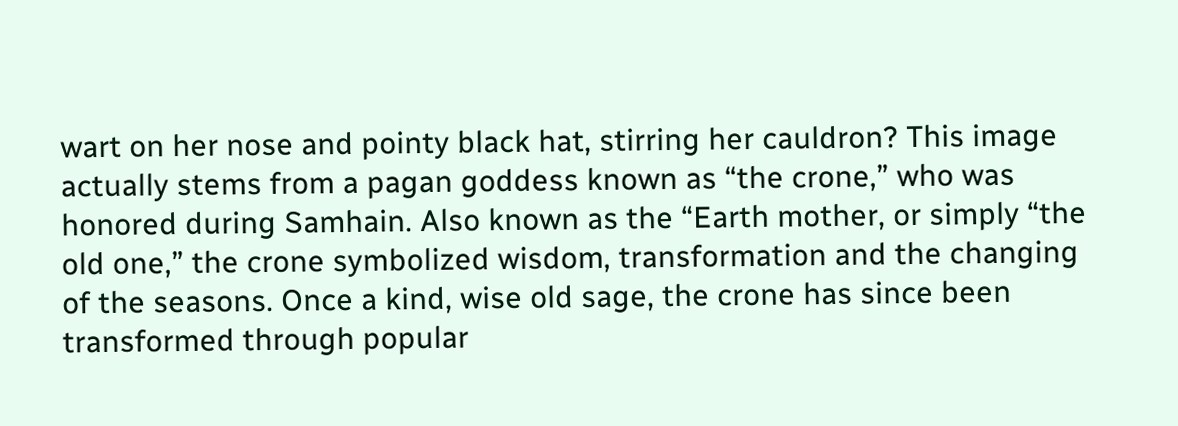wart on her nose and pointy black hat, stirring her cauldron? This image actually stems from a pagan goddess known as “the crone,” who was honored during Samhain. Also known as the “Earth mother, or simply “the old one,” the crone symbolized wisdom, transformation and the changing of the seasons. Once a kind, wise old sage, the crone has since been transformed through popular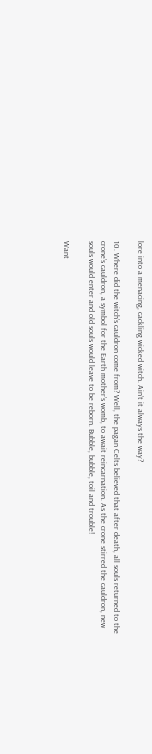lore into a menacing, cackling wicked witch. Ain’t it always the way?

10. Where did the witch’s cauldron come from? Well, the pagan Celts believed that after death, all souls returned to the crone’s cauldron, a symbol for the Earth mother’s womb, to await reincarnation. As the crone stirred the cauldron, new souls would enter and old souls would leave to be reborn. Bubble, bubble, toil and trouble!

Want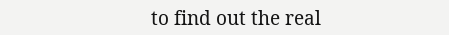to find out the real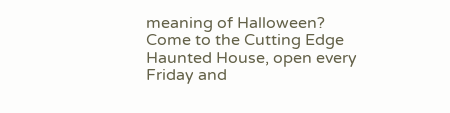meaning of Halloween? Come to the Cutting Edge Haunted House, open every Friday and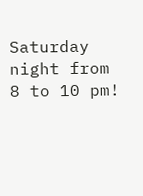Saturday night from 8 to 10 pm!